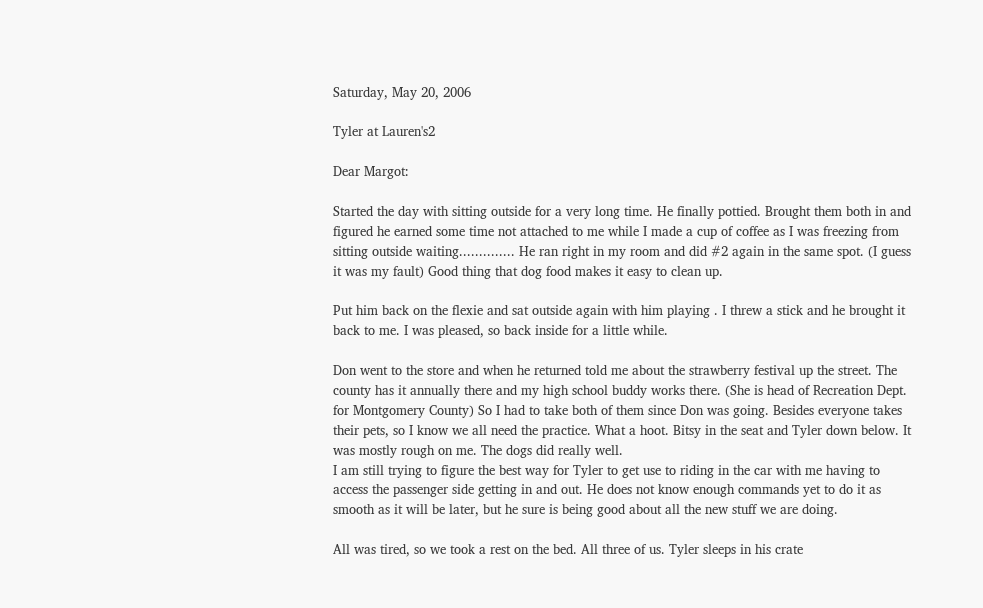Saturday, May 20, 2006

Tyler at Lauren's2

Dear Margot:

Started the day with sitting outside for a very long time. He finally pottied. Brought them both in and figured he earned some time not attached to me while I made a cup of coffee as I was freezing from sitting outside waiting.............. He ran right in my room and did #2 again in the same spot. (I guess it was my fault) Good thing that dog food makes it easy to clean up.

Put him back on the flexie and sat outside again with him playing . I threw a stick and he brought it back to me. I was pleased, so back inside for a little while.

Don went to the store and when he returned told me about the strawberry festival up the street. The county has it annually there and my high school buddy works there. (She is head of Recreation Dept. for Montgomery County) So I had to take both of them since Don was going. Besides everyone takes their pets, so I know we all need the practice. What a hoot. Bitsy in the seat and Tyler down below. It was mostly rough on me. The dogs did really well.
I am still trying to figure the best way for Tyler to get use to riding in the car with me having to access the passenger side getting in and out. He does not know enough commands yet to do it as smooth as it will be later, but he sure is being good about all the new stuff we are doing.

All was tired, so we took a rest on the bed. All three of us. Tyler sleeps in his crate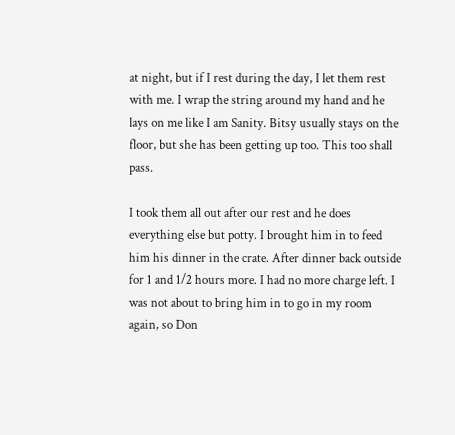at night, but if I rest during the day, I let them rest with me. I wrap the string around my hand and he lays on me like I am Sanity. Bitsy usually stays on the floor, but she has been getting up too. This too shall pass.

I took them all out after our rest and he does everything else but potty. I brought him in to feed him his dinner in the crate. After dinner back outside for 1 and 1/2 hours more. I had no more charge left. I was not about to bring him in to go in my room again, so Don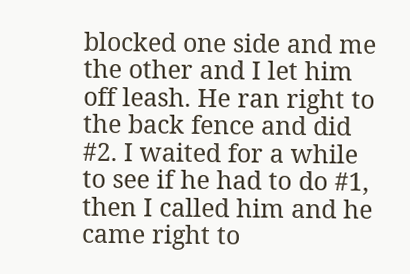blocked one side and me the other and I let him off leash. He ran right to the back fence and did #2. I waited for a while to see if he had to do #1, then I called him and he came right to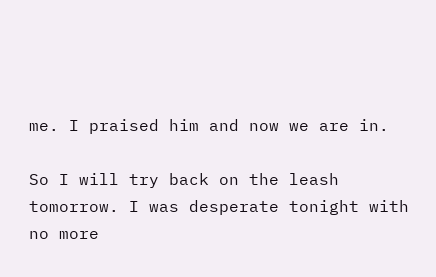me. I praised him and now we are in.

So I will try back on the leash tomorrow. I was desperate tonight with no more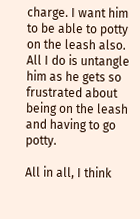charge. I want him to be able to potty on the leash also. All I do is untangle him as he gets so frustrated about being on the leash and having to go potty.

All in all, I think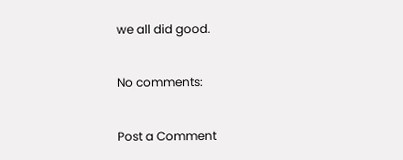we all did good.

No comments:

Post a Comment